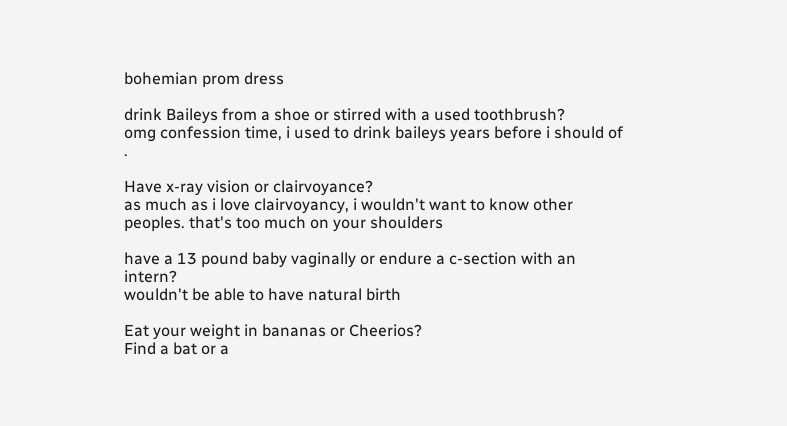bohemian prom dress

drink Baileys from a shoe or stirred with a used toothbrush?
omg confession time, i used to drink baileys years before i should of .

Have x-ray vision or clairvoyance?
as much as i love clairvoyancy, i wouldn't want to know other peoples. that's too much on your shoulders

have a 13 pound baby vaginally or endure a c-section with an intern?
wouldn't be able to have natural birth

Eat your weight in bananas or Cheerios?
Find a bat or a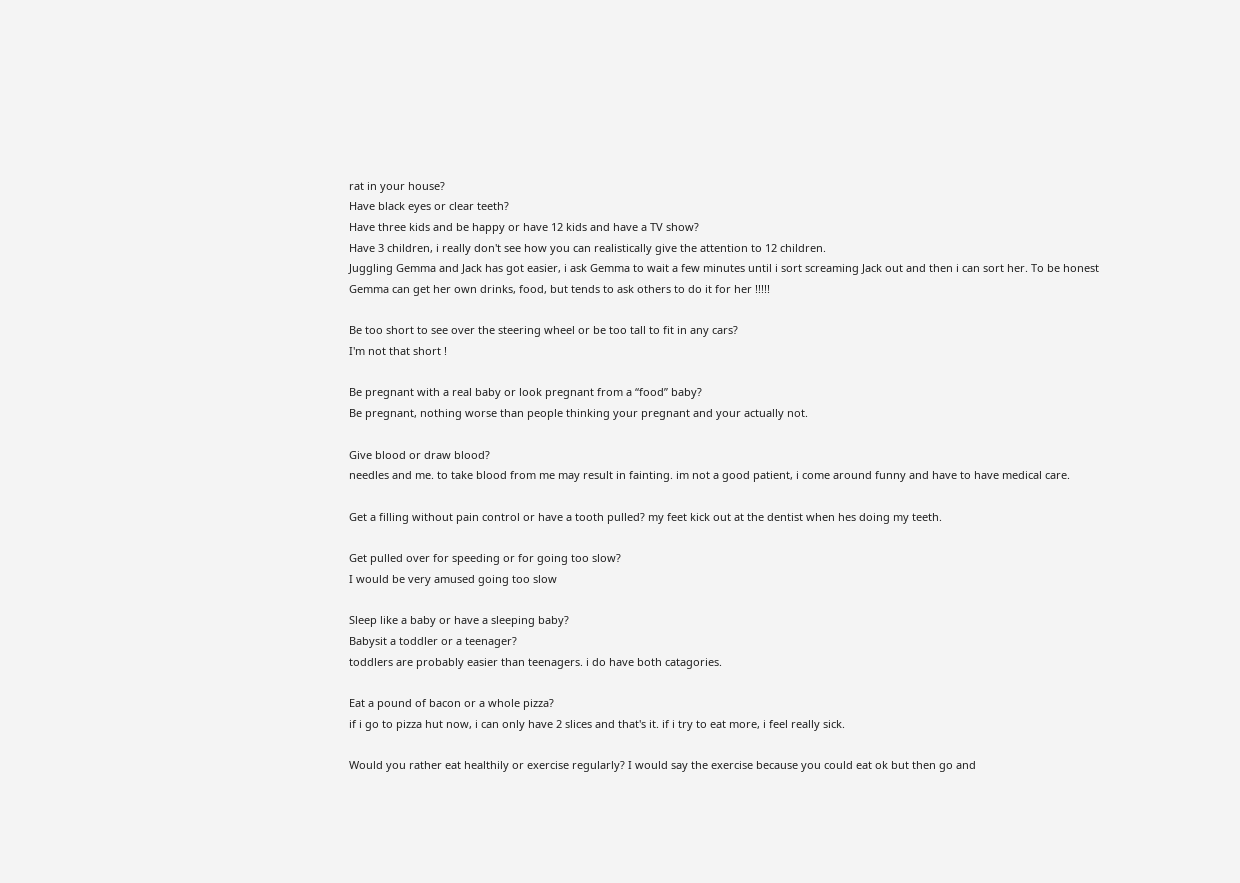rat in your house?
Have black eyes or clear teeth?
Have three kids and be happy or have 12 kids and have a TV show?
Have 3 children, i really don't see how you can realistically give the attention to 12 children.
Juggling Gemma and Jack has got easier, i ask Gemma to wait a few minutes until i sort screaming Jack out and then i can sort her. To be honest Gemma can get her own drinks, food, but tends to ask others to do it for her !!!!!

Be too short to see over the steering wheel or be too tall to fit in any cars?
I'm not that short !

Be pregnant with a real baby or look pregnant from a “food” baby?
Be pregnant, nothing worse than people thinking your pregnant and your actually not.

Give blood or draw blood?
needles and me. to take blood from me may result in fainting. im not a good patient, i come around funny and have to have medical care.

Get a filling without pain control or have a tooth pulled? my feet kick out at the dentist when hes doing my teeth.

Get pulled over for speeding or for going too slow?
I would be very amused going too slow

Sleep like a baby or have a sleeping baby?
Babysit a toddler or a teenager?
toddlers are probably easier than teenagers. i do have both catagories.

Eat a pound of bacon or a whole pizza?
if i go to pizza hut now, i can only have 2 slices and that's it. if i try to eat more, i feel really sick.

Would you rather eat healthily or exercise regularly? I would say the exercise because you could eat ok but then go and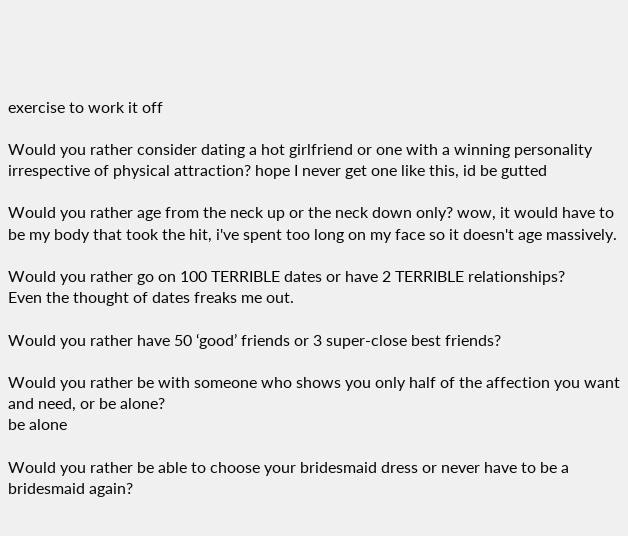exercise to work it off

Would you rather consider dating a hot girlfriend or one with a winning personality irrespective of physical attraction? hope I never get one like this, id be gutted

Would you rather age from the neck up or the neck down only? wow, it would have to be my body that took the hit, i've spent too long on my face so it doesn't age massively.

Would you rather go on 100 TERRIBLE dates or have 2 TERRIBLE relationships?
Even the thought of dates freaks me out.

Would you rather have 50 ‘good’ friends or 3 super-close best friends?

Would you rather be with someone who shows you only half of the affection you want and need, or be alone?
be alone

Would you rather be able to choose your bridesmaid dress or never have to be a bridesmaid again?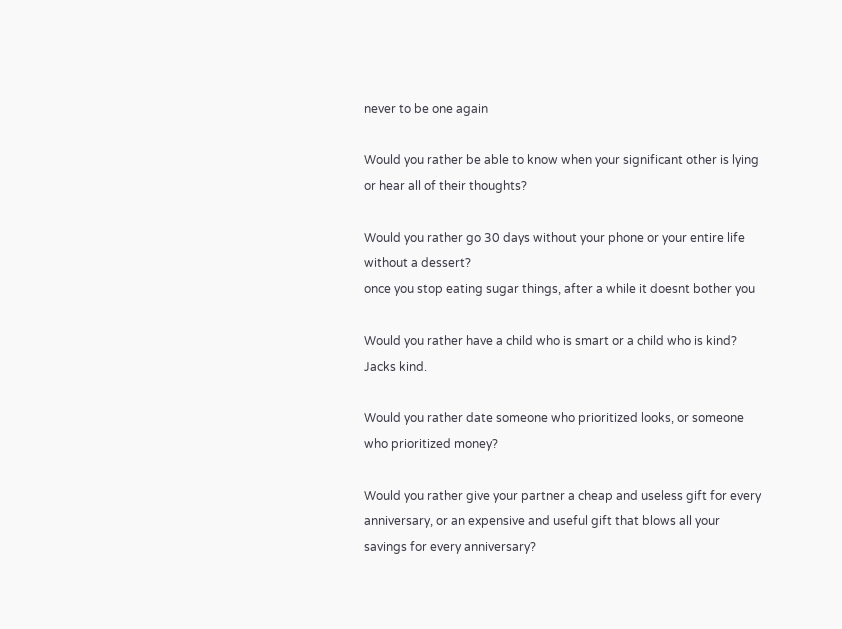never to be one again

Would you rather be able to know when your significant other is lying or hear all of their thoughts?

Would you rather go 30 days without your phone or your entire life without a dessert?
once you stop eating sugar things, after a while it doesnt bother you

Would you rather have a child who is smart or a child who is kind?
Jacks kind.

Would you rather date someone who prioritized looks, or someone who prioritized money?

Would you rather give your partner a cheap and useless gift for every anniversary, or an expensive and useful gift that blows all your savings for every anniversary?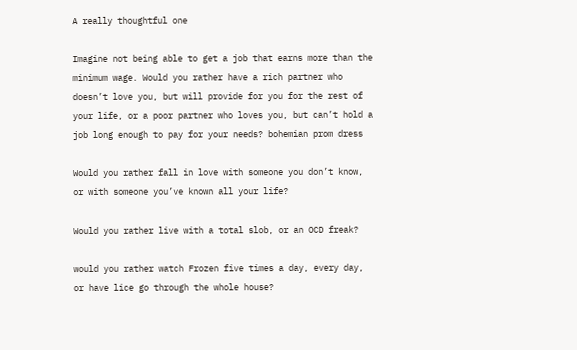A really thoughtful one

Imagine not being able to get a job that earns more than the minimum wage. Would you rather have a rich partner who doesn’t love you, but will provide for you for the rest of your life, or a poor partner who loves you, but can’t hold a job long enough to pay for your needs? bohemian prom dress

Would you rather fall in love with someone you don’t know, or with someone you’ve known all your life?

Would you rather live with a total slob, or an OCD freak?

would you rather watch Frozen five times a day, every day, or have lice go through the whole house?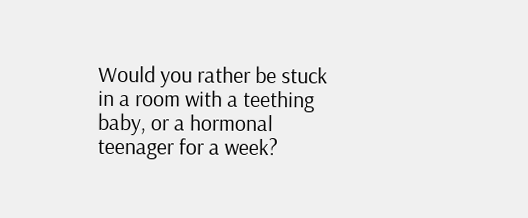Would you rather be stuck in a room with a teething baby, or a hormonal teenager for a week?